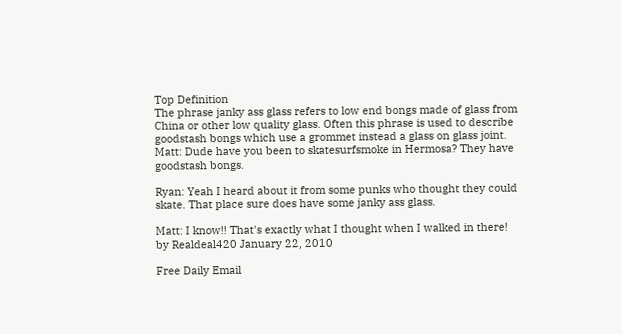Top Definition
The phrase janky ass glass refers to low end bongs made of glass from China or other low quality glass. Often this phrase is used to describe goodstash bongs which use a grommet instead a glass on glass joint.
Matt: Dude have you been to skatesurfsmoke in Hermosa? They have goodstash bongs.

Ryan: Yeah I heard about it from some punks who thought they could skate. That place sure does have some janky ass glass.

Matt: I know!! That's exactly what I thought when I walked in there!
by Realdeal420 January 22, 2010

Free Daily Email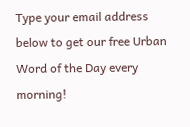Type your email address below to get our free Urban Word of the Day every morning!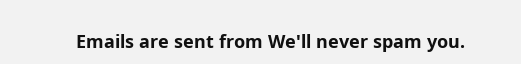Emails are sent from We'll never spam you.